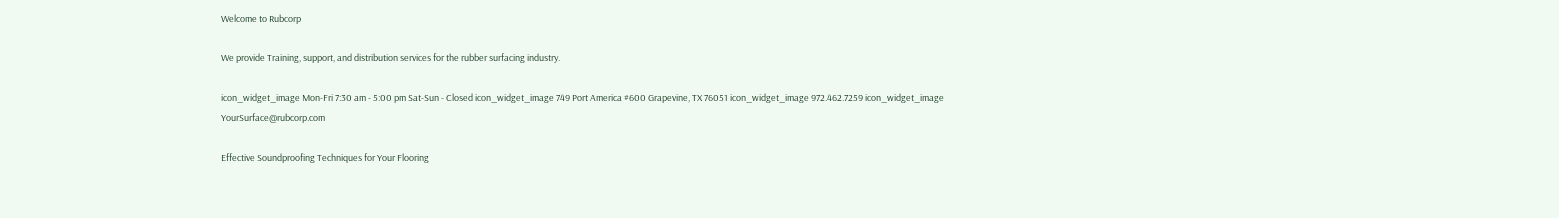Welcome to Rubcorp

We provide Training, support, and distribution services for the rubber surfacing industry.

icon_widget_image Mon-Fri 7:30 am - 5:00 pm Sat-Sun - Closed icon_widget_image 749 Port America #600 Grapevine, TX 76051 icon_widget_image 972.462.7259 icon_widget_image YourSurface@rubcorp.com

Effective Soundproofing Techniques for Your Flooring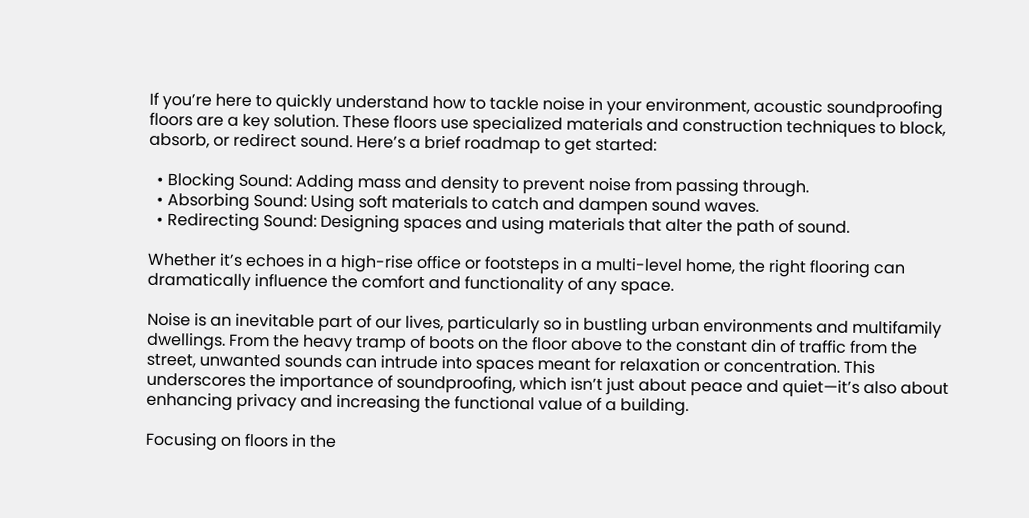If you’re here to quickly understand how to tackle noise in your environment, acoustic soundproofing floors are a key solution. These floors use specialized materials and construction techniques to block, absorb, or redirect sound. Here’s a brief roadmap to get started:

  • Blocking Sound: Adding mass and density to prevent noise from passing through.
  • Absorbing Sound: Using soft materials to catch and dampen sound waves.
  • Redirecting Sound: Designing spaces and using materials that alter the path of sound.

Whether it’s echoes in a high-rise office or footsteps in a multi-level home, the right flooring can dramatically influence the comfort and functionality of any space.

Noise is an inevitable part of our lives, particularly so in bustling urban environments and multifamily dwellings. From the heavy tramp of boots on the floor above to the constant din of traffic from the street, unwanted sounds can intrude into spaces meant for relaxation or concentration. This underscores the importance of soundproofing, which isn’t just about peace and quiet—it’s also about enhancing privacy and increasing the functional value of a building.

Focusing on floors in the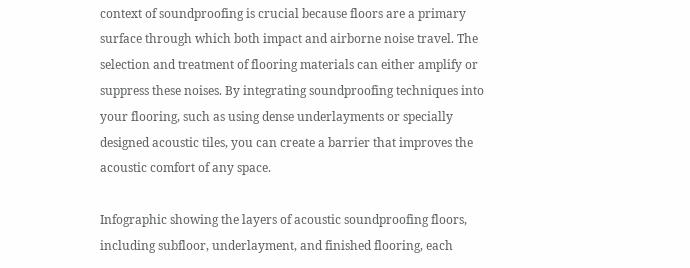context of soundproofing is crucial because floors are a primary surface through which both impact and airborne noise travel. The selection and treatment of flooring materials can either amplify or suppress these noises. By integrating soundproofing techniques into your flooring, such as using dense underlayments or specially designed acoustic tiles, you can create a barrier that improves the acoustic comfort of any space.

Infographic showing the layers of acoustic soundproofing floors, including subfloor, underlayment, and finished flooring, each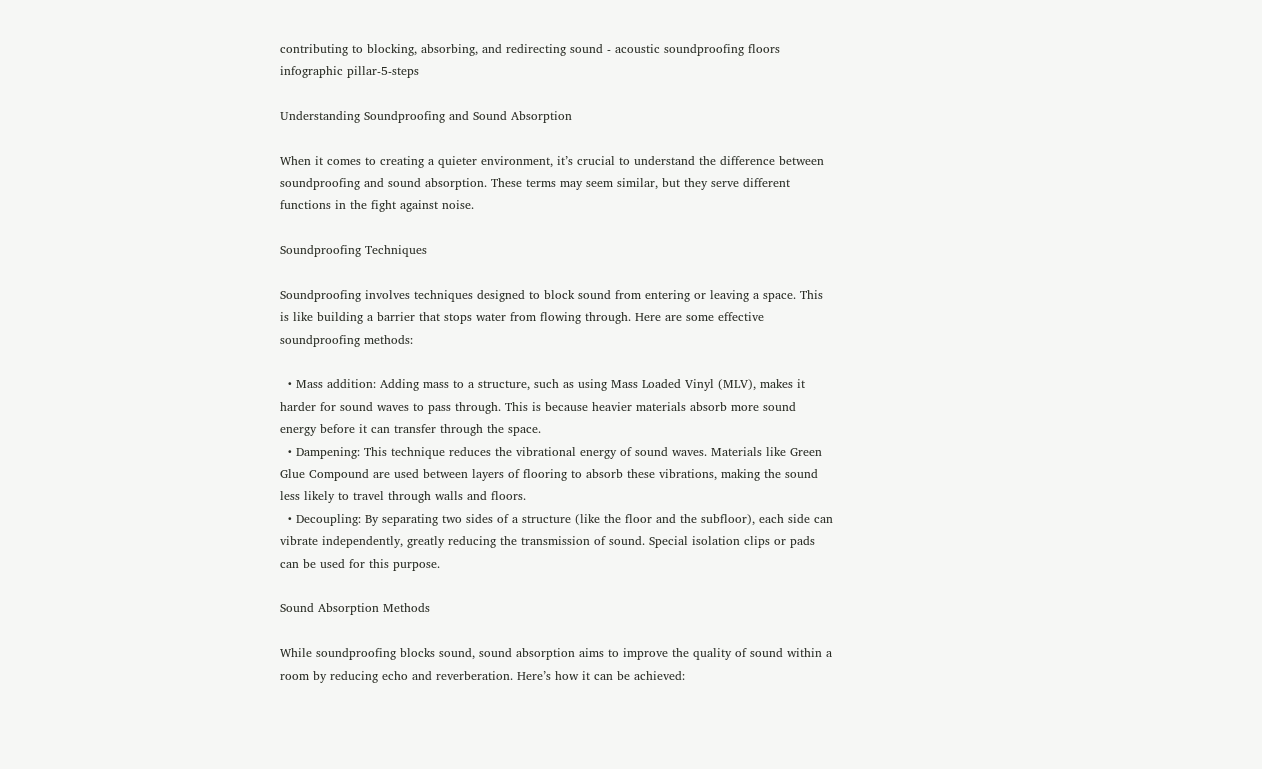contributing to blocking, absorbing, and redirecting sound - acoustic soundproofing floors infographic pillar-5-steps

Understanding Soundproofing and Sound Absorption

When it comes to creating a quieter environment, it’s crucial to understand the difference between soundproofing and sound absorption. These terms may seem similar, but they serve different functions in the fight against noise.

Soundproofing Techniques

Soundproofing involves techniques designed to block sound from entering or leaving a space. This is like building a barrier that stops water from flowing through. Here are some effective soundproofing methods:

  • Mass addition: Adding mass to a structure, such as using Mass Loaded Vinyl (MLV), makes it harder for sound waves to pass through. This is because heavier materials absorb more sound energy before it can transfer through the space.
  • Dampening: This technique reduces the vibrational energy of sound waves. Materials like Green Glue Compound are used between layers of flooring to absorb these vibrations, making the sound less likely to travel through walls and floors.
  • Decoupling: By separating two sides of a structure (like the floor and the subfloor), each side can vibrate independently, greatly reducing the transmission of sound. Special isolation clips or pads can be used for this purpose.

Sound Absorption Methods

While soundproofing blocks sound, sound absorption aims to improve the quality of sound within a room by reducing echo and reverberation. Here’s how it can be achieved: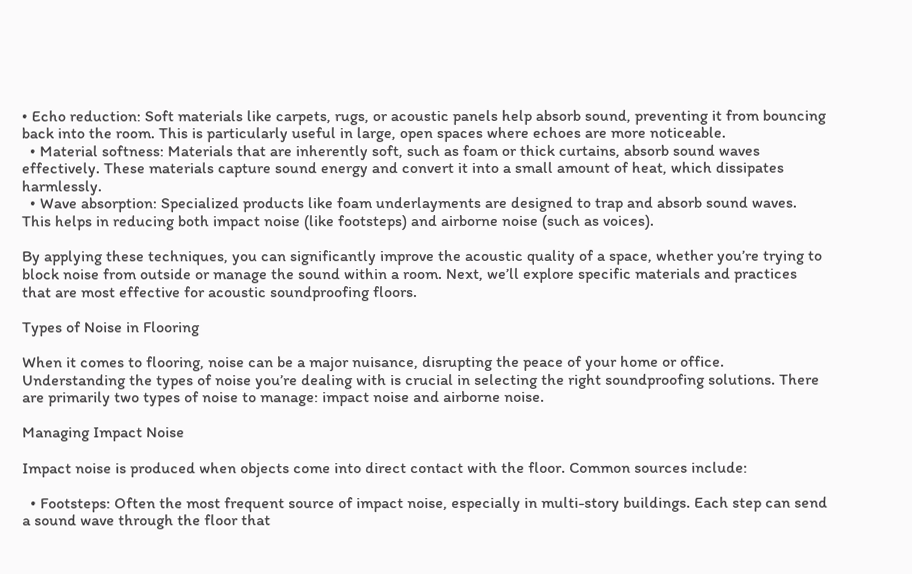• Echo reduction: Soft materials like carpets, rugs, or acoustic panels help absorb sound, preventing it from bouncing back into the room. This is particularly useful in large, open spaces where echoes are more noticeable.
  • Material softness: Materials that are inherently soft, such as foam or thick curtains, absorb sound waves effectively. These materials capture sound energy and convert it into a small amount of heat, which dissipates harmlessly.
  • Wave absorption: Specialized products like foam underlayments are designed to trap and absorb sound waves. This helps in reducing both impact noise (like footsteps) and airborne noise (such as voices).

By applying these techniques, you can significantly improve the acoustic quality of a space, whether you’re trying to block noise from outside or manage the sound within a room. Next, we’ll explore specific materials and practices that are most effective for acoustic soundproofing floors.

Types of Noise in Flooring

When it comes to flooring, noise can be a major nuisance, disrupting the peace of your home or office. Understanding the types of noise you’re dealing with is crucial in selecting the right soundproofing solutions. There are primarily two types of noise to manage: impact noise and airborne noise.

Managing Impact Noise

Impact noise is produced when objects come into direct contact with the floor. Common sources include:

  • Footsteps: Often the most frequent source of impact noise, especially in multi-story buildings. Each step can send a sound wave through the floor that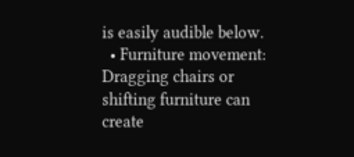is easily audible below.
  • Furniture movement: Dragging chairs or shifting furniture can create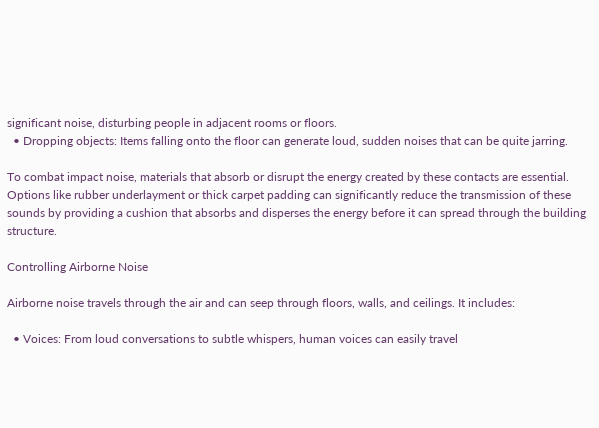significant noise, disturbing people in adjacent rooms or floors.
  • Dropping objects: Items falling onto the floor can generate loud, sudden noises that can be quite jarring.

To combat impact noise, materials that absorb or disrupt the energy created by these contacts are essential. Options like rubber underlayment or thick carpet padding can significantly reduce the transmission of these sounds by providing a cushion that absorbs and disperses the energy before it can spread through the building structure.

Controlling Airborne Noise

Airborne noise travels through the air and can seep through floors, walls, and ceilings. It includes:

  • Voices: From loud conversations to subtle whispers, human voices can easily travel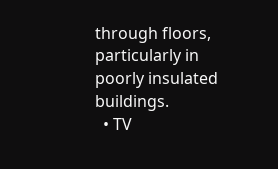through floors, particularly in poorly insulated buildings.
  • TV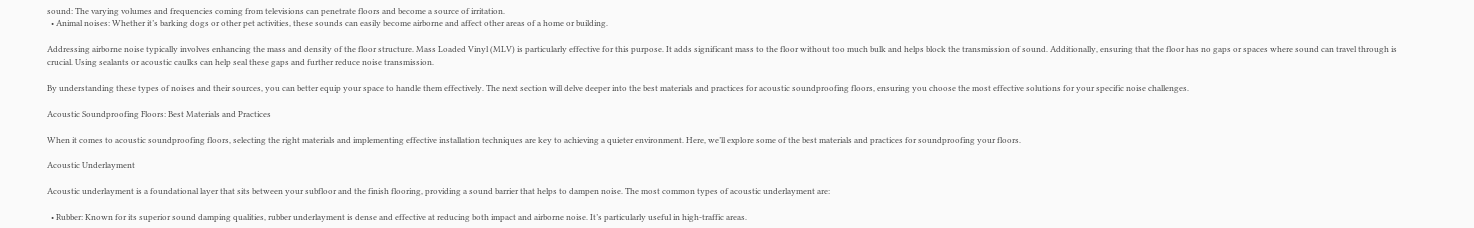sound: The varying volumes and frequencies coming from televisions can penetrate floors and become a source of irritation.
  • Animal noises: Whether it’s barking dogs or other pet activities, these sounds can easily become airborne and affect other areas of a home or building.

Addressing airborne noise typically involves enhancing the mass and density of the floor structure. Mass Loaded Vinyl (MLV) is particularly effective for this purpose. It adds significant mass to the floor without too much bulk and helps block the transmission of sound. Additionally, ensuring that the floor has no gaps or spaces where sound can travel through is crucial. Using sealants or acoustic caulks can help seal these gaps and further reduce noise transmission.

By understanding these types of noises and their sources, you can better equip your space to handle them effectively. The next section will delve deeper into the best materials and practices for acoustic soundproofing floors, ensuring you choose the most effective solutions for your specific noise challenges.

Acoustic Soundproofing Floors: Best Materials and Practices

When it comes to acoustic soundproofing floors, selecting the right materials and implementing effective installation techniques are key to achieving a quieter environment. Here, we’ll explore some of the best materials and practices for soundproofing your floors.

Acoustic Underlayment

Acoustic underlayment is a foundational layer that sits between your subfloor and the finish flooring, providing a sound barrier that helps to dampen noise. The most common types of acoustic underlayment are:

  • Rubber: Known for its superior sound damping qualities, rubber underlayment is dense and effective at reducing both impact and airborne noise. It’s particularly useful in high-traffic areas.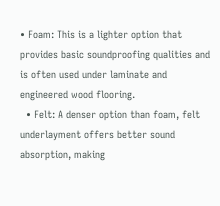• Foam: This is a lighter option that provides basic soundproofing qualities and is often used under laminate and engineered wood flooring.
  • Felt: A denser option than foam, felt underlayment offers better sound absorption, making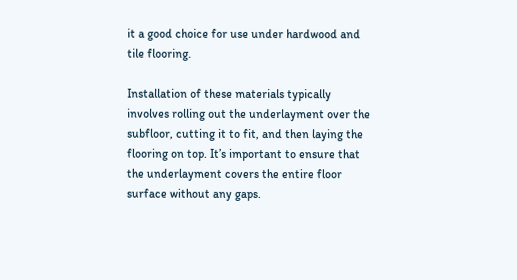it a good choice for use under hardwood and tile flooring.

Installation of these materials typically involves rolling out the underlayment over the subfloor, cutting it to fit, and then laying the flooring on top. It’s important to ensure that the underlayment covers the entire floor surface without any gaps.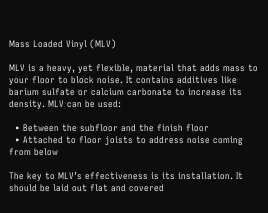Mass Loaded Vinyl (MLV)

MLV is a heavy, yet flexible, material that adds mass to your floor to block noise. It contains additives like barium sulfate or calcium carbonate to increase its density. MLV can be used:

  • Between the subfloor and the finish floor
  • Attached to floor joists to address noise coming from below

The key to MLV’s effectiveness is its installation. It should be laid out flat and covered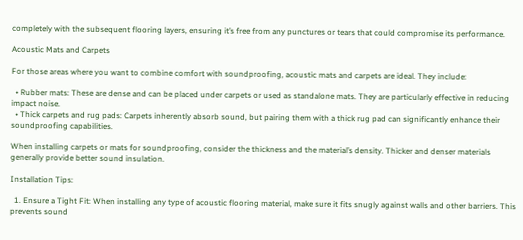completely with the subsequent flooring layers, ensuring it’s free from any punctures or tears that could compromise its performance.

Acoustic Mats and Carpets

For those areas where you want to combine comfort with soundproofing, acoustic mats and carpets are ideal. They include:

  • Rubber mats: These are dense and can be placed under carpets or used as standalone mats. They are particularly effective in reducing impact noise.
  • Thick carpets and rug pads: Carpets inherently absorb sound, but pairing them with a thick rug pad can significantly enhance their soundproofing capabilities.

When installing carpets or mats for soundproofing, consider the thickness and the material’s density. Thicker and denser materials generally provide better sound insulation.

Installation Tips:

  1. Ensure a Tight Fit: When installing any type of acoustic flooring material, make sure it fits snugly against walls and other barriers. This prevents sound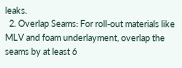leaks.
  2. Overlap Seams: For roll-out materials like MLV and foam underlayment, overlap the seams by at least 6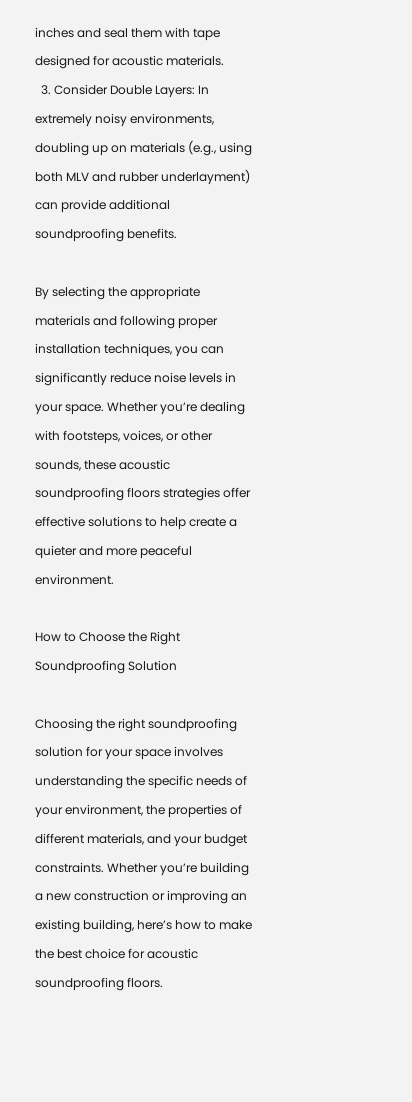inches and seal them with tape designed for acoustic materials.
  3. Consider Double Layers: In extremely noisy environments, doubling up on materials (e.g., using both MLV and rubber underlayment) can provide additional soundproofing benefits.

By selecting the appropriate materials and following proper installation techniques, you can significantly reduce noise levels in your space. Whether you’re dealing with footsteps, voices, or other sounds, these acoustic soundproofing floors strategies offer effective solutions to help create a quieter and more peaceful environment.

How to Choose the Right Soundproofing Solution

Choosing the right soundproofing solution for your space involves understanding the specific needs of your environment, the properties of different materials, and your budget constraints. Whether you’re building a new construction or improving an existing building, here’s how to make the best choice for acoustic soundproofing floors.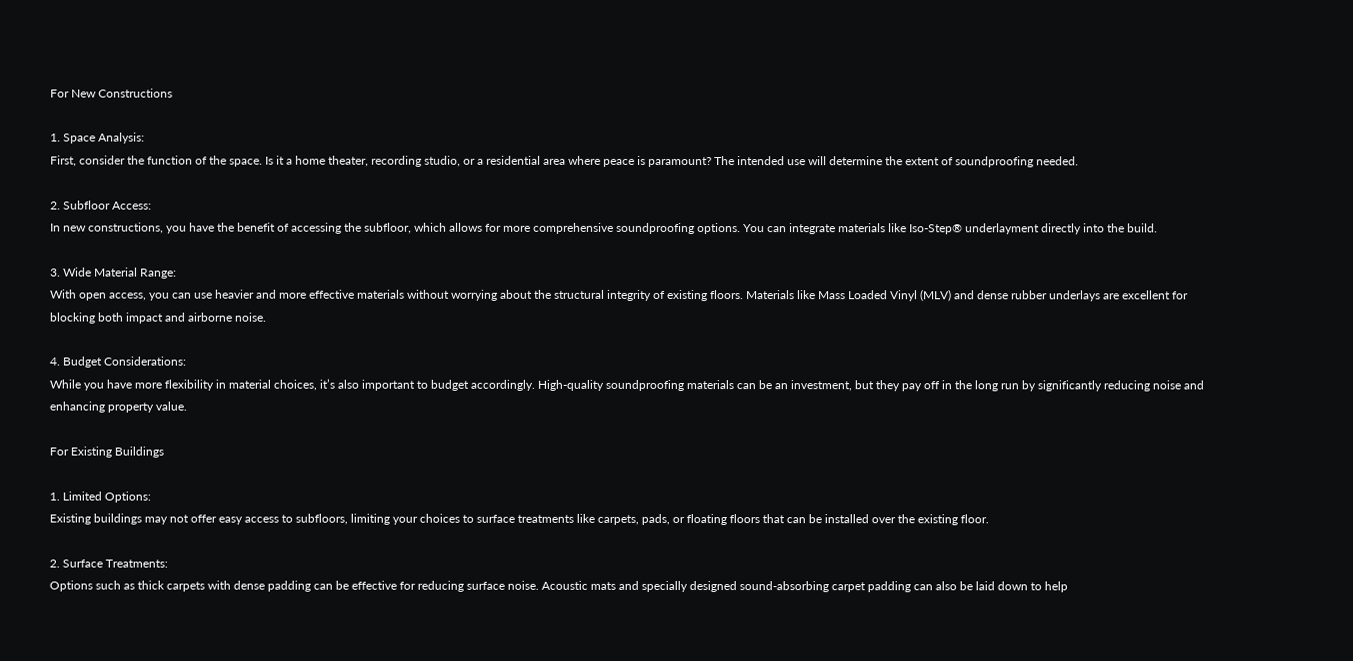For New Constructions

1. Space Analysis:
First, consider the function of the space. Is it a home theater, recording studio, or a residential area where peace is paramount? The intended use will determine the extent of soundproofing needed.

2. Subfloor Access:
In new constructions, you have the benefit of accessing the subfloor, which allows for more comprehensive soundproofing options. You can integrate materials like Iso-Step® underlayment directly into the build.

3. Wide Material Range:
With open access, you can use heavier and more effective materials without worrying about the structural integrity of existing floors. Materials like Mass Loaded Vinyl (MLV) and dense rubber underlays are excellent for blocking both impact and airborne noise.

4. Budget Considerations:
While you have more flexibility in material choices, it’s also important to budget accordingly. High-quality soundproofing materials can be an investment, but they pay off in the long run by significantly reducing noise and enhancing property value.

For Existing Buildings

1. Limited Options:
Existing buildings may not offer easy access to subfloors, limiting your choices to surface treatments like carpets, pads, or floating floors that can be installed over the existing floor.

2. Surface Treatments:
Options such as thick carpets with dense padding can be effective for reducing surface noise. Acoustic mats and specially designed sound-absorbing carpet padding can also be laid down to help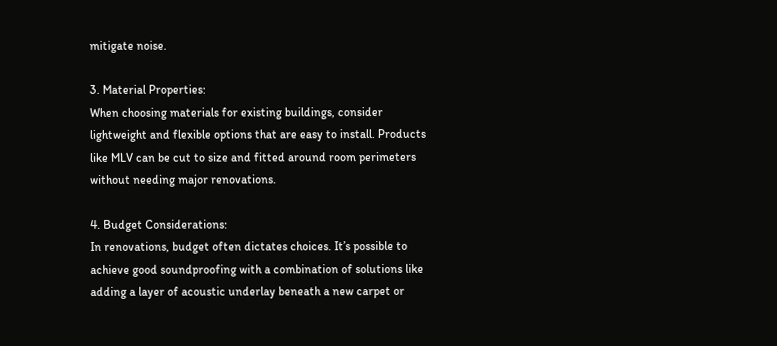mitigate noise.

3. Material Properties:
When choosing materials for existing buildings, consider lightweight and flexible options that are easy to install. Products like MLV can be cut to size and fitted around room perimeters without needing major renovations.

4. Budget Considerations:
In renovations, budget often dictates choices. It’s possible to achieve good soundproofing with a combination of solutions like adding a layer of acoustic underlay beneath a new carpet or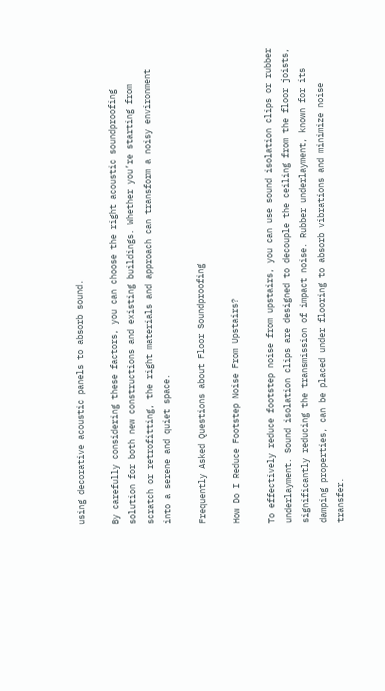using decorative acoustic panels to absorb sound.

By carefully considering these factors, you can choose the right acoustic soundproofing solution for both new constructions and existing buildings. Whether you’re starting from scratch or retrofitting, the right materials and approach can transform a noisy environment into a serene and quiet space.

Frequently Asked Questions about Floor Soundproofing

How Do I Reduce Footstep Noise From Upstairs?

To effectively reduce footstep noise from upstairs, you can use sound isolation clips or rubber underlayment. Sound isolation clips are designed to decouple the ceiling from the floor joists, significantly reducing the transmission of impact noise. Rubber underlayment, known for its damping properties, can be placed under flooring to absorb vibrations and minimize noise transfer.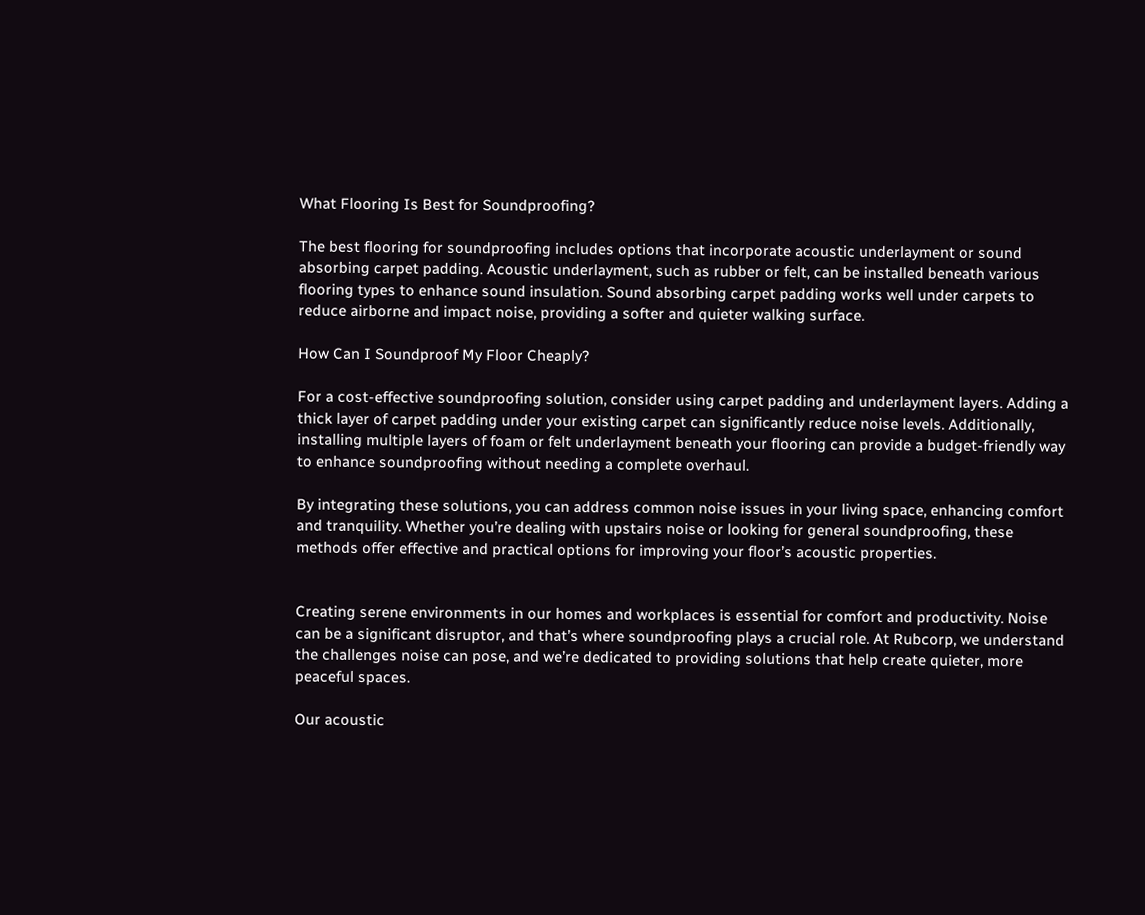What Flooring Is Best for Soundproofing?

The best flooring for soundproofing includes options that incorporate acoustic underlayment or sound absorbing carpet padding. Acoustic underlayment, such as rubber or felt, can be installed beneath various flooring types to enhance sound insulation. Sound absorbing carpet padding works well under carpets to reduce airborne and impact noise, providing a softer and quieter walking surface.

How Can I Soundproof My Floor Cheaply?

For a cost-effective soundproofing solution, consider using carpet padding and underlayment layers. Adding a thick layer of carpet padding under your existing carpet can significantly reduce noise levels. Additionally, installing multiple layers of foam or felt underlayment beneath your flooring can provide a budget-friendly way to enhance soundproofing without needing a complete overhaul.

By integrating these solutions, you can address common noise issues in your living space, enhancing comfort and tranquility. Whether you’re dealing with upstairs noise or looking for general soundproofing, these methods offer effective and practical options for improving your floor’s acoustic properties.


Creating serene environments in our homes and workplaces is essential for comfort and productivity. Noise can be a significant disruptor, and that’s where soundproofing plays a crucial role. At Rubcorp, we understand the challenges noise can pose, and we’re dedicated to providing solutions that help create quieter, more peaceful spaces.

Our acoustic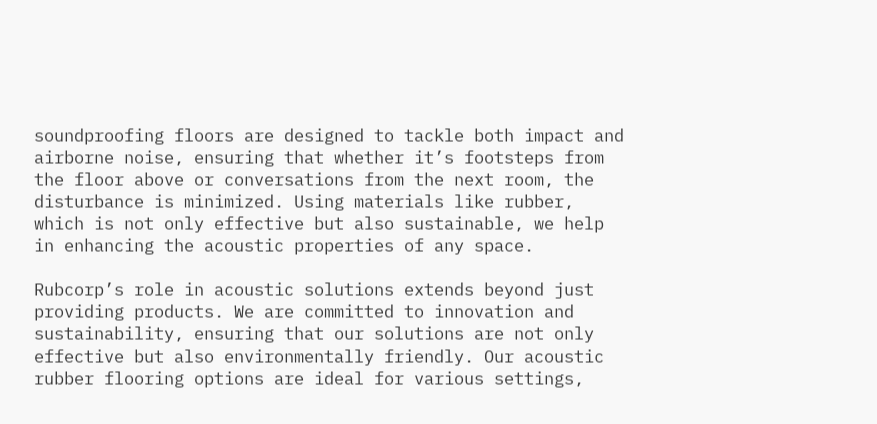soundproofing floors are designed to tackle both impact and airborne noise, ensuring that whether it’s footsteps from the floor above or conversations from the next room, the disturbance is minimized. Using materials like rubber, which is not only effective but also sustainable, we help in enhancing the acoustic properties of any space.

Rubcorp’s role in acoustic solutions extends beyond just providing products. We are committed to innovation and sustainability, ensuring that our solutions are not only effective but also environmentally friendly. Our acoustic rubber flooring options are ideal for various settings,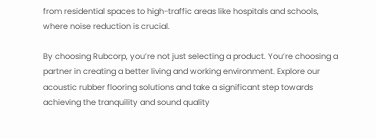from residential spaces to high-traffic areas like hospitals and schools, where noise reduction is crucial.

By choosing Rubcorp, you’re not just selecting a product. You’re choosing a partner in creating a better living and working environment. Explore our acoustic rubber flooring solutions and take a significant step towards achieving the tranquility and sound quality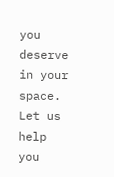you deserve in your space. Let us help you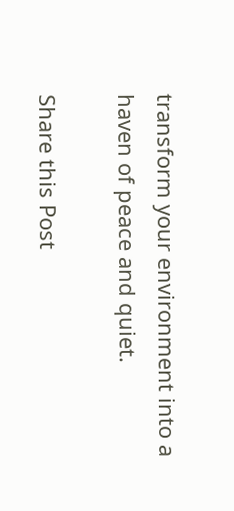transform your environment into a haven of peace and quiet.

Share this Post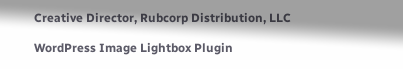Creative Director, Rubcorp Distribution, LLC

WordPress Image Lightbox Plugin